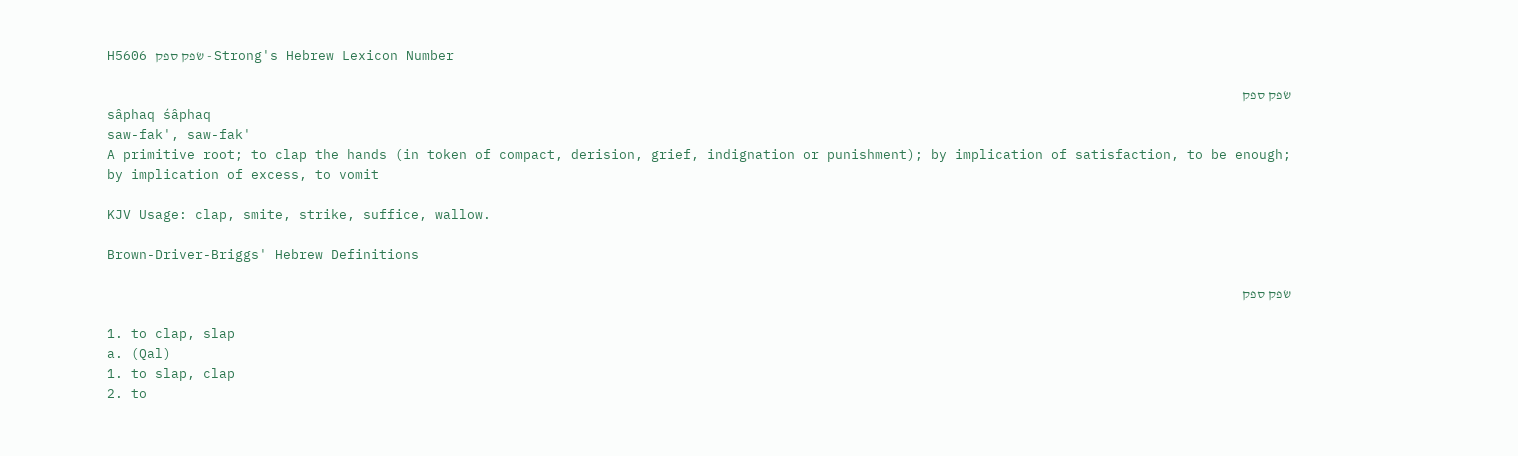H5606 שׂפק ספק - Strong's Hebrew Lexicon Number

שׂפק ספק
sâphaq śâphaq
saw-fak', saw-fak'
A primitive root; to clap the hands (in token of compact, derision, grief, indignation or punishment); by implication of satisfaction, to be enough; by implication of excess, to vomit

KJV Usage: clap, smite, strike, suffice, wallow.

Brown-Driver-Briggs' Hebrew Definitions

שׂפק ספק

1. to clap, slap
a. (Qal)
1. to slap, clap
2. to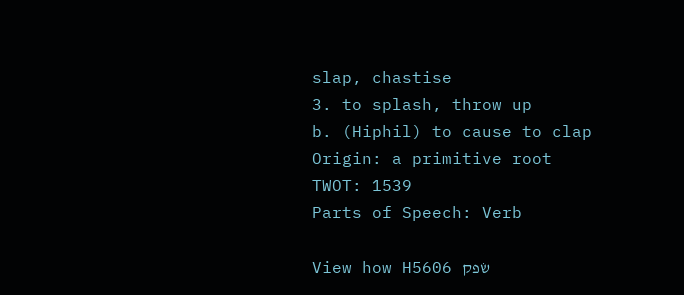slap, chastise
3. to splash, throw up
b. (Hiphil) to cause to clap
Origin: a primitive root
TWOT: 1539
Parts of Speech: Verb

View how H5606 שׂפק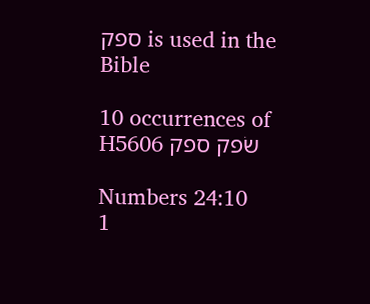ספק is used in the Bible

10 occurrences of H5606 שׂפק ספק

Numbers 24:10
1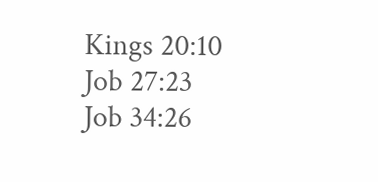Kings 20:10
Job 27:23
Job 34:26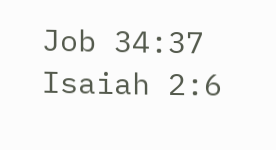Job 34:37
Isaiah 2:6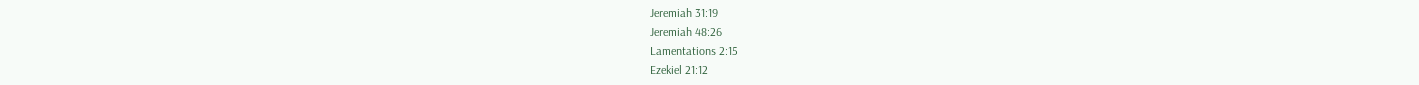Jeremiah 31:19
Jeremiah 48:26
Lamentations 2:15
Ezekiel 21:12